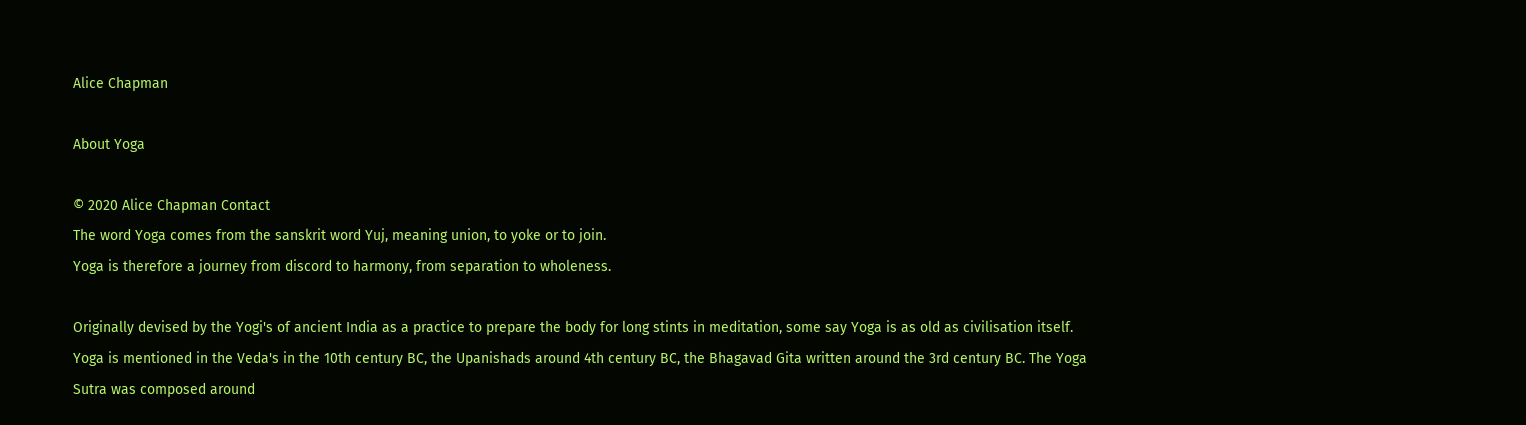Alice Chapman

About Yoga

© 2020 Alice Chapman Contact
The word Yoga comes from the sanskrit word Yuj, meaning union, to yoke or to join.
Yoga is therefore a journey from discord to harmony, from separation to wholeness.

Originally devised by the Yogi's of ancient India as a practice to prepare the body for long stints in meditation, some say Yoga is as old as civilisation itself. Yoga is mentioned in the Veda's in the 10th century BC, the Upanishads around 4th century BC, the Bhagavad Gita written around the 3rd century BC. The Yoga Sutra was composed around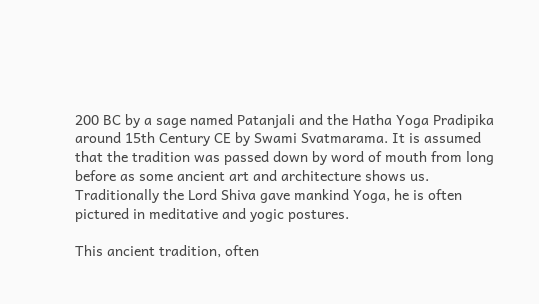200 BC by a sage named Patanjali and the Hatha Yoga Pradipika around 15th Century CE by Swami Svatmarama. It is assumed that the tradition was passed down by word of mouth from long before as some ancient art and architecture shows us. Traditionally the Lord Shiva gave mankind Yoga, he is often pictured in meditative and yogic postures.

This ancient tradition, often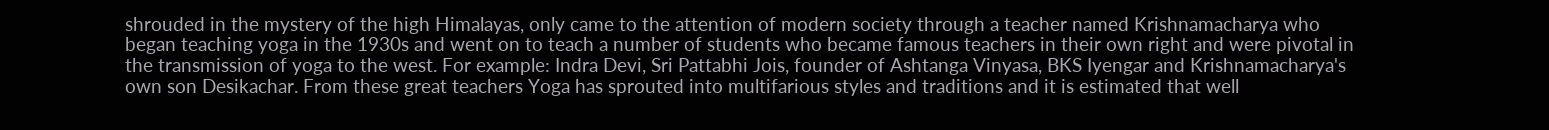shrouded in the mystery of the high Himalayas, only came to the attention of modern society through a teacher named Krishnamacharya who began teaching yoga in the 1930s and went on to teach a number of students who became famous teachers in their own right and were pivotal in the transmission of yoga to the west. For example: Indra Devi, Sri Pattabhi Jois, founder of Ashtanga Vinyasa, BKS Iyengar and Krishnamacharya's own son Desikachar. From these great teachers Yoga has sprouted into multifarious styles and traditions and it is estimated that well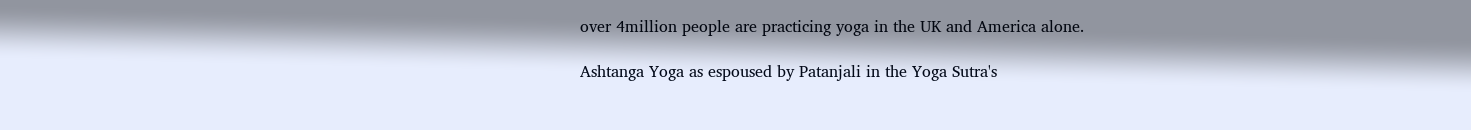over 4million people are practicing yoga in the UK and America alone.

Ashtanga Yoga as espoused by Patanjali in the Yoga Sutra's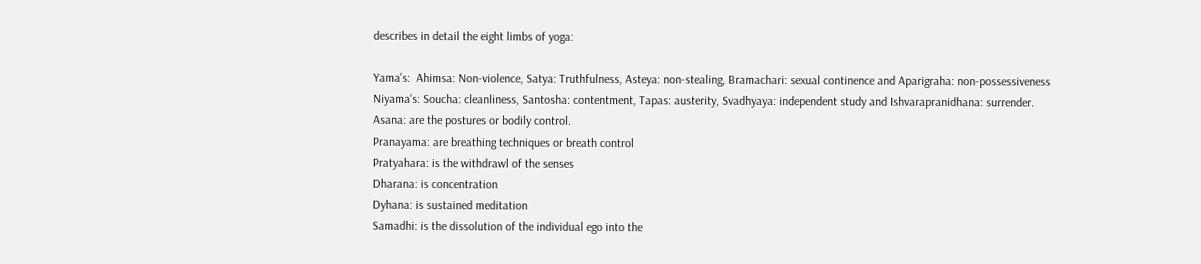describes in detail the eight limbs of yoga:

Yama's:  Ahimsa: Non-violence, Satya: Truthfulness, Asteya: non-stealing, Bramachari: sexual continence and Aparigraha: non-possessiveness
Niyama's: Soucha: cleanliness, Santosha: contentment, Tapas: austerity, Svadhyaya: independent study and Ishvarapranidhana: surrender.
Asana: are the postures or bodily control.
Pranayama: are breathing techniques or breath control
Pratyahara: is the withdrawl of the senses
Dharana: is concentration
Dyhana: is sustained meditation
Samadhi: is the dissolution of the individual ego into the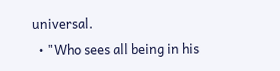universal.
  • "Who sees all being in his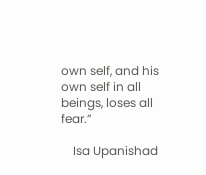own self, and his own self in all beings, loses all fear.”

    Isa Upanishad